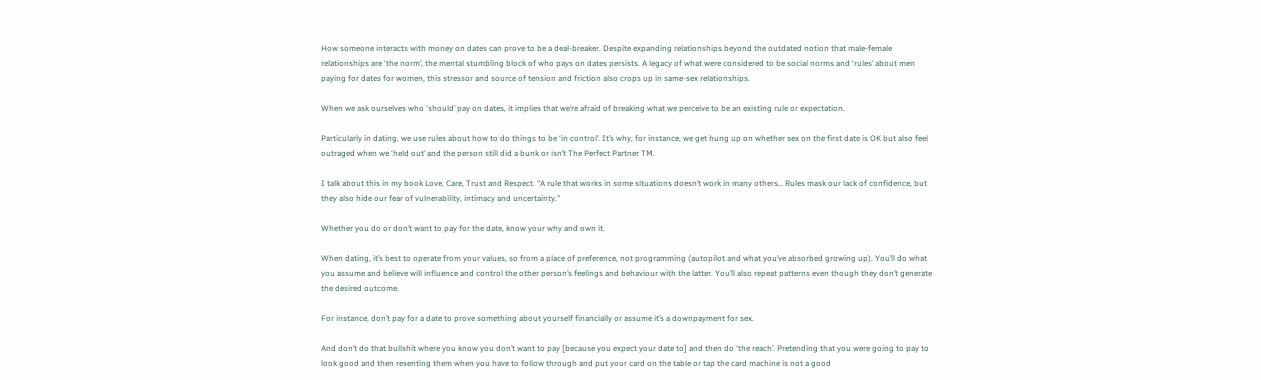How someone interacts with money on dates can prove to be a deal-breaker. Despite expanding relationships beyond the outdated notion that male-female relationships are ‘the norm’, the mental stumbling block of who pays on dates persists. A legacy of what were considered to be social norms and ‘rules’ about men paying for dates for women, this stressor and source of tension and friction also crops up in same-sex relationships.

When we ask ourselves who ‘should’ pay on dates, it implies that we’re afraid of breaking what we perceive to be an existing rule or expectation.

Particularly in dating, we use rules about how to do things to be ‘in control’. It’s why, for instance, we get hung up on whether sex on the first date is OK but also feel outraged when we ‘held out’ and the person still did a bunk or isn’t The Perfect Partner TM.

I talk about this in my book Love, Care, Trust and Respect. “A rule that works in some situations doesn’t work in many others… Rules mask our lack of confidence, but they also hide our fear of vulnerability, intimacy and uncertainty.”

Whether you do or don’t want to pay for the date, know your why and own it.

When dating, it’s best to operate from your values, so from a place of preference, not programming (autopilot and what you’ve absorbed growing up). You’ll do what you assume and believe will influence and control the other person’s feelings and behaviour with the latter. You’ll also repeat patterns even though they don’t generate the desired outcome.

For instance, don’t pay for a date to prove something about yourself financially or assume it’s a downpayment for sex.

And don’t do that bullshit where you know you don’t want to pay [because you expect your date to] and then do ‘the reach’. Pretending that you were going to pay to look good and then resenting them when you have to follow through and put your card on the table or tap the card machine is not a good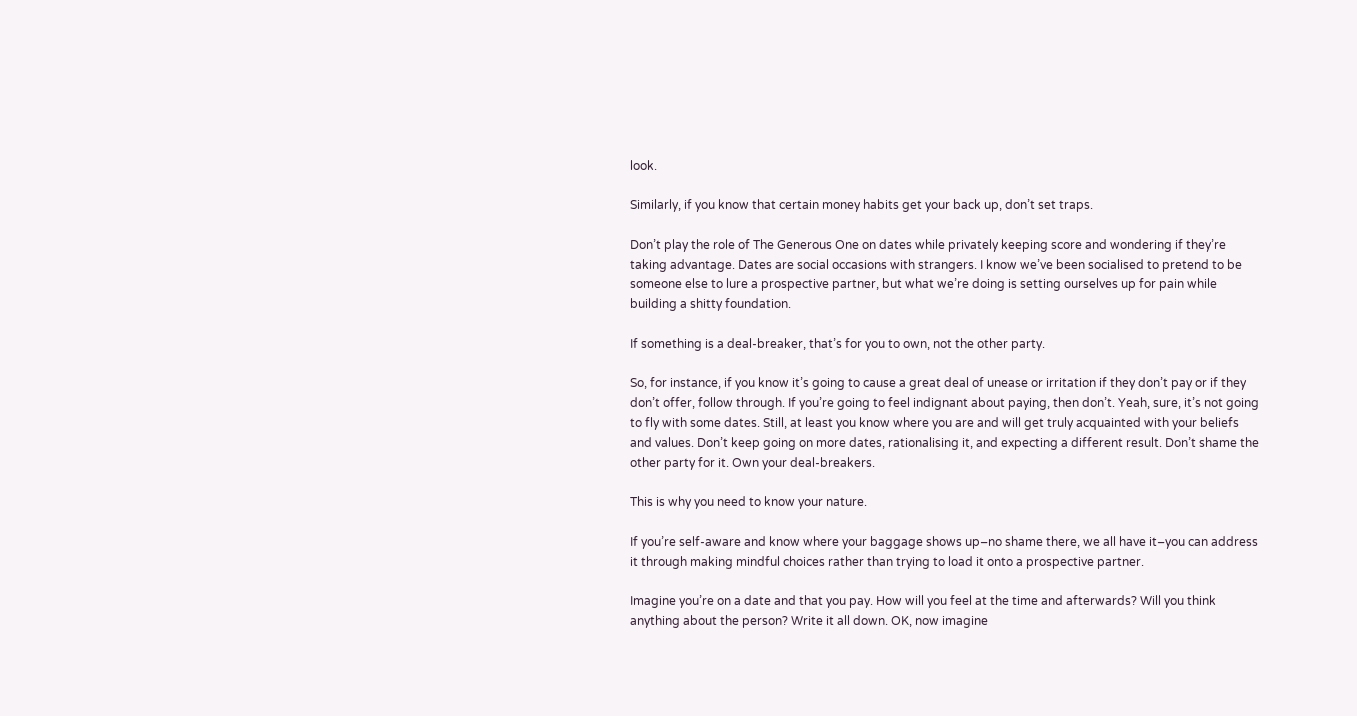look.

Similarly, if you know that certain money habits get your back up, don’t set traps.

Don’t play the role of The Generous One on dates while privately keeping score and wondering if they’re taking advantage. Dates are social occasions with strangers. I know we’ve been socialised to pretend to be someone else to lure a prospective partner, but what we’re doing is setting ourselves up for pain while building a shitty foundation.

If something is a deal-breaker, that’s for you to own, not the other party.

So, for instance, if you know it’s going to cause a great deal of unease or irritation if they don’t pay or if they don’t offer, follow through. If you’re going to feel indignant about paying, then don’t. Yeah, sure, it’s not going to fly with some dates. Still, at least you know where you are and will get truly acquainted with your beliefs and values. Don’t keep going on more dates, rationalising it, and expecting a different result. Don’t shame the other party for it. Own your deal-breakers.

This is why you need to know your nature.

If you’re self-aware and know where your baggage shows up–no shame there, we all have it–you can address it through making mindful choices rather than trying to load it onto a prospective partner.

Imagine you’re on a date and that you pay. How will you feel at the time and afterwards? Will you think anything about the person? Write it all down. OK, now imagine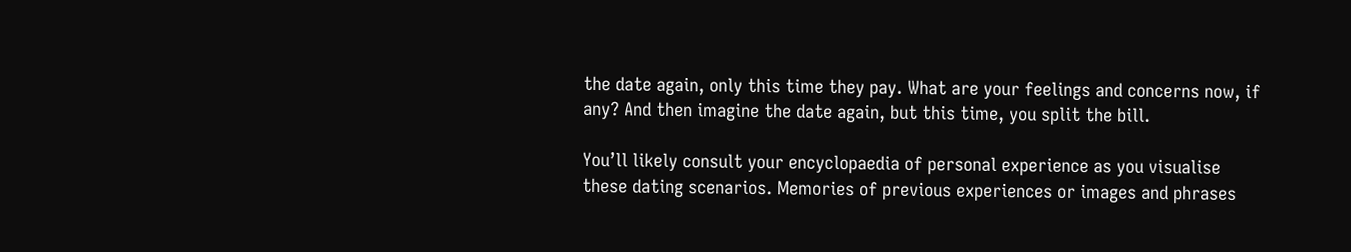the date again, only this time they pay. What are your feelings and concerns now, if any? And then imagine the date again, but this time, you split the bill.

You’ll likely consult your encyclopaedia of personal experience as you visualise these dating scenarios. Memories of previous experiences or images and phrases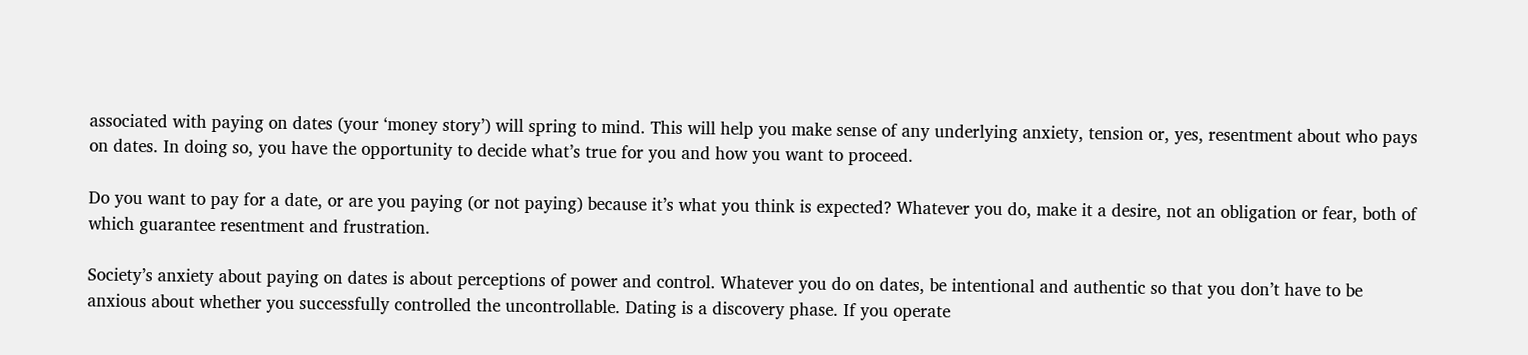associated with paying on dates (your ‘money story’) will spring to mind. This will help you make sense of any underlying anxiety, tension or, yes, resentment about who pays on dates. In doing so, you have the opportunity to decide what’s true for you and how you want to proceed.

Do you want to pay for a date, or are you paying (or not paying) because it’s what you think is expected? Whatever you do, make it a desire, not an obligation or fear, both of which guarantee resentment and frustration.

Society’s anxiety about paying on dates is about perceptions of power and control. Whatever you do on dates, be intentional and authentic so that you don’t have to be anxious about whether you successfully controlled the uncontrollable. Dating is a discovery phase. If you operate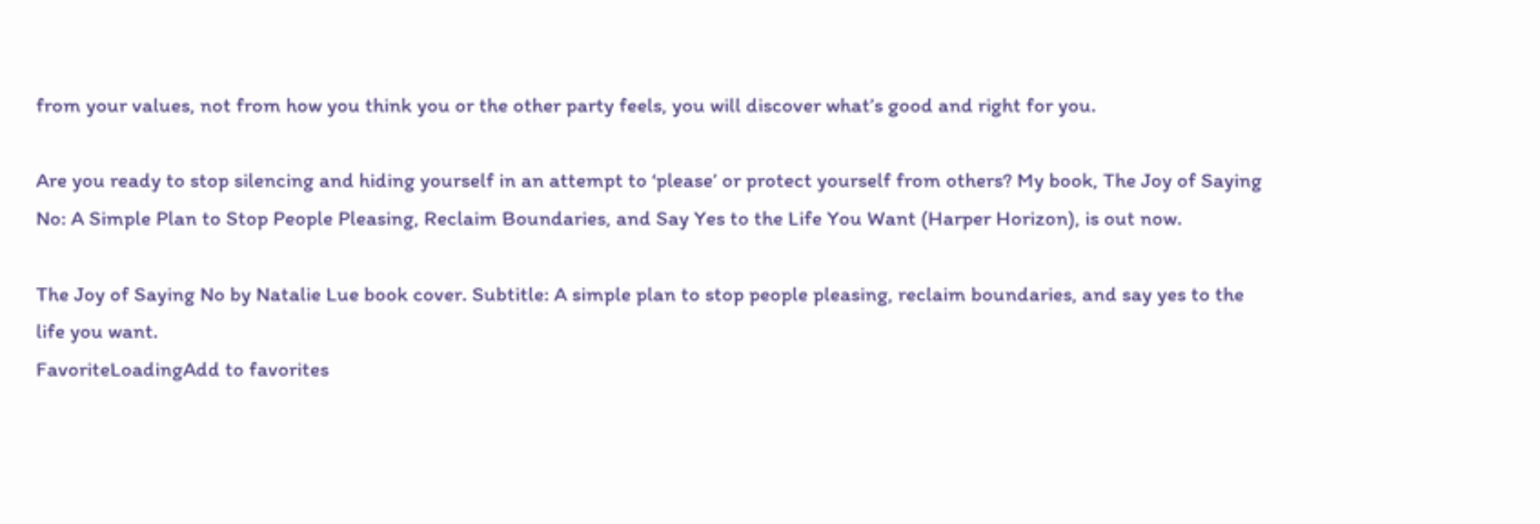from your values, not from how you think you or the other party feels, you will discover what’s good and right for you.

Are you ready to stop silencing and hiding yourself in an attempt to ‘please’ or protect yourself from others? My book, The Joy of Saying No: A Simple Plan to Stop People Pleasing, Reclaim Boundaries, and Say Yes to the Life You Want (Harper Horizon), is out now.

The Joy of Saying No by Natalie Lue book cover. Subtitle: A simple plan to stop people pleasing, reclaim boundaries, and say yes to the life you want.
FavoriteLoadingAdd to favorites